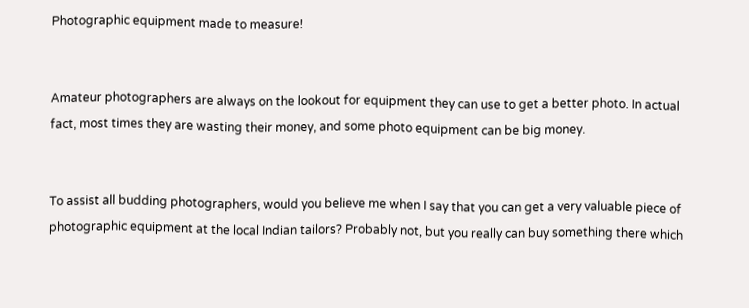Photographic equipment made to measure!


Amateur photographers are always on the lookout for equipment they can use to get a better photo. In actual fact, most times they are wasting their money, and some photo equipment can be big money.


To assist all budding photographers, would you believe me when I say that you can get a very valuable piece of photographic equipment at the local Indian tailors? Probably not, but you really can buy something there which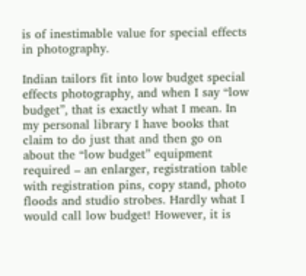is of inestimable value for special effects in photography.

Indian tailors fit into low budget special effects photography, and when I say “low budget”, that is exactly what I mean. In my personal library I have books that claim to do just that and then go on about the “low budget” equipment required – an enlarger, registration table with registration pins, copy stand, photo floods and studio strobes. Hardly what I would call low budget! However, it is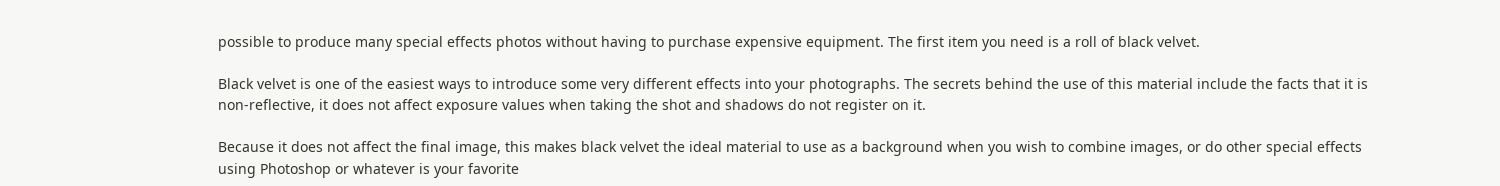possible to produce many special effects photos without having to purchase expensive equipment. The first item you need is a roll of black velvet.

Black velvet is one of the easiest ways to introduce some very different effects into your photographs. The secrets behind the use of this material include the facts that it is non-reflective, it does not affect exposure values when taking the shot and shadows do not register on it.

Because it does not affect the final image, this makes black velvet the ideal material to use as a background when you wish to combine images, or do other special effects using Photoshop or whatever is your favorite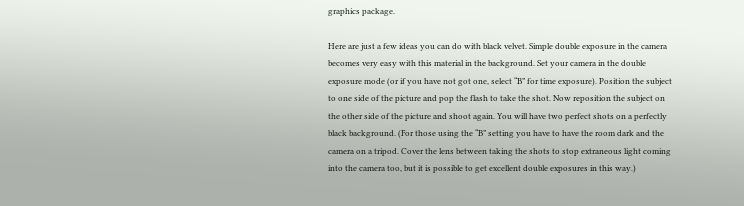graphics package.

Here are just a few ideas you can do with black velvet. Simple double exposure in the camera becomes very easy with this material in the background. Set your camera in the double exposure mode (or if you have not got one, select “B” for time exposure). Position the subject to one side of the picture and pop the flash to take the shot. Now reposition the subject on the other side of the picture and shoot again. You will have two perfect shots on a perfectly black background. (For those using the “B” setting you have to have the room dark and the camera on a tripod. Cover the lens between taking the shots to stop extraneous light coming into the camera too, but it is possible to get excellent double exposures in this way.)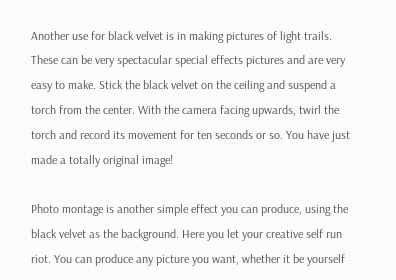Another use for black velvet is in making pictures of light trails. These can be very spectacular special effects pictures and are very easy to make. Stick the black velvet on the ceiling and suspend a torch from the center. With the camera facing upwards, twirl the torch and record its movement for ten seconds or so. You have just made a totally original image!

Photo montage is another simple effect you can produce, using the black velvet as the background. Here you let your creative self run riot. You can produce any picture you want, whether it be yourself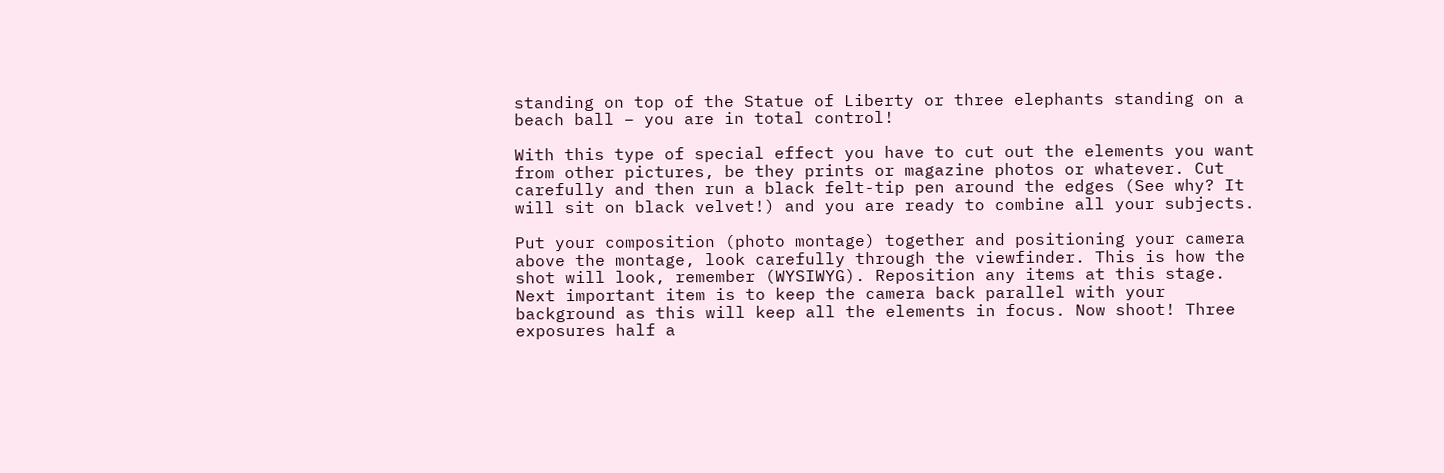standing on top of the Statue of Liberty or three elephants standing on a beach ball – you are in total control!

With this type of special effect you have to cut out the elements you want from other pictures, be they prints or magazine photos or whatever. Cut carefully and then run a black felt-tip pen around the edges (See why? It will sit on black velvet!) and you are ready to combine all your subjects.

Put your composition (photo montage) together and positioning your camera above the montage, look carefully through the viewfinder. This is how the shot will look, remember (WYSIWYG). Reposition any items at this stage. Next important item is to keep the camera back parallel with your background as this will keep all the elements in focus. Now shoot! Three exposures half a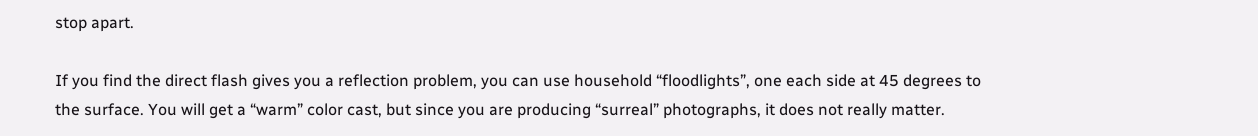stop apart.

If you find the direct flash gives you a reflection problem, you can use household “floodlights”, one each side at 45 degrees to the surface. You will get a “warm” color cast, but since you are producing “surreal” photographs, it does not really matter.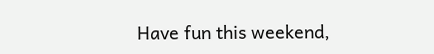Have fun this weekend,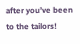after you’ve been to the tailors!